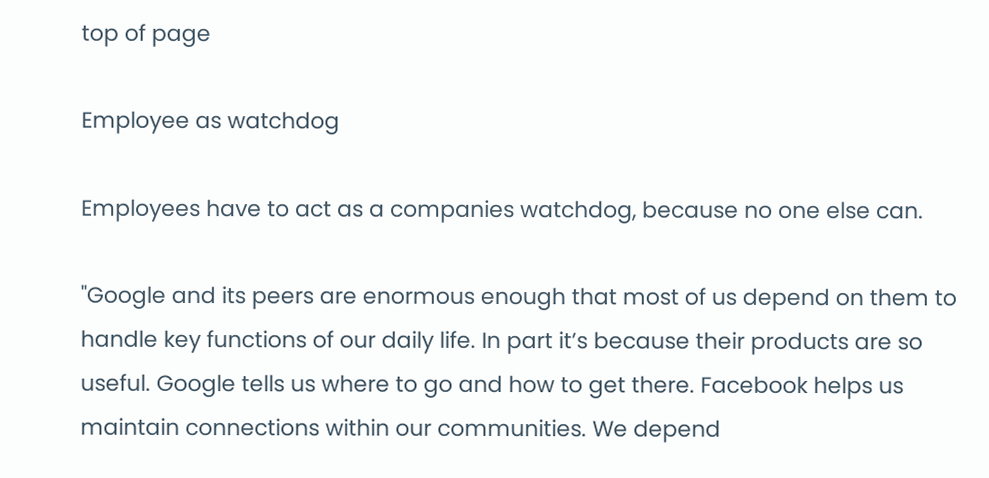top of page

Employee as watchdog

Employees have to act as a companies watchdog, because no one else can.

"Google and its peers are enormous enough that most of us depend on them to handle key functions of our daily life. In part it’s because their products are so useful. Google tells us where to go and how to get there. Facebook helps us maintain connections within our communities. We depend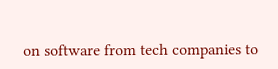on software from tech companies to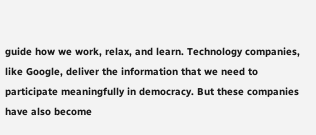guide how we work, relax, and learn. Technology companies, like Google, deliver the information that we need to participate meaningfully in democracy. But these companies have also become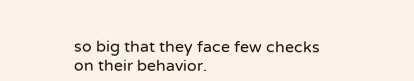so big that they face few checks on their behavior.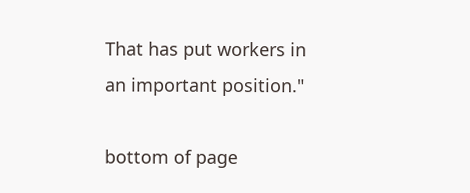That has put workers in an important position."

bottom of page